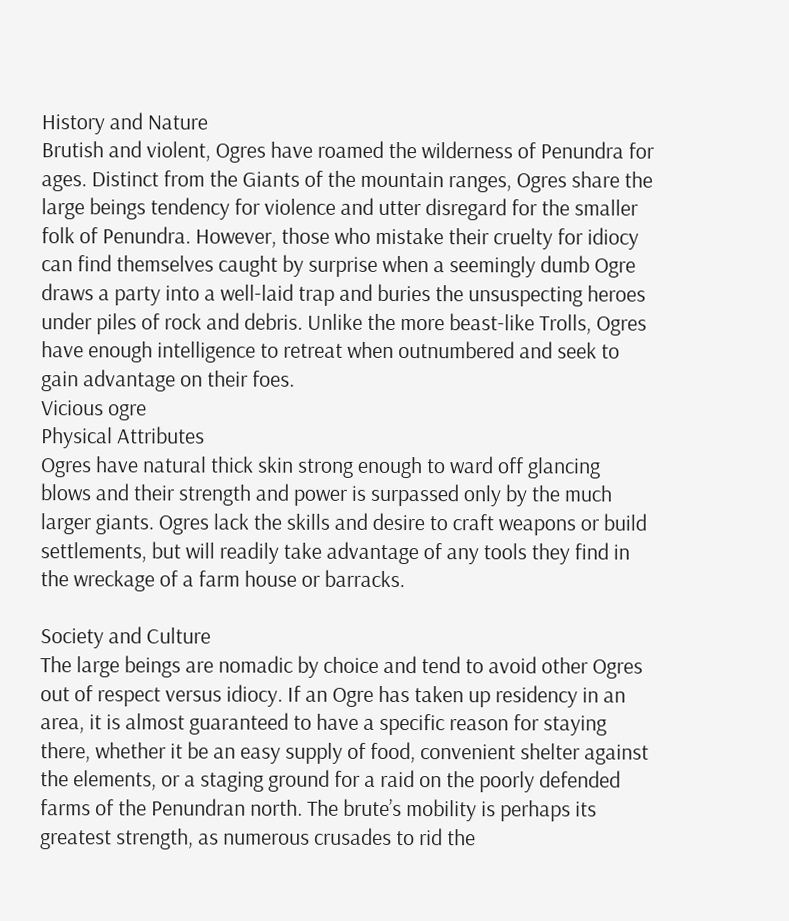History and Nature
Brutish and violent, Ogres have roamed the wilderness of Penundra for ages. Distinct from the Giants of the mountain ranges, Ogres share the large beings tendency for violence and utter disregard for the smaller folk of Penundra. However, those who mistake their cruelty for idiocy can find themselves caught by surprise when a seemingly dumb Ogre draws a party into a well-laid trap and buries the unsuspecting heroes under piles of rock and debris. Unlike the more beast-like Trolls, Ogres have enough intelligence to retreat when outnumbered and seek to gain advantage on their foes.
Vicious ogre
Physical Attributes
Ogres have natural thick skin strong enough to ward off glancing blows and their strength and power is surpassed only by the much larger giants. Ogres lack the skills and desire to craft weapons or build settlements, but will readily take advantage of any tools they find in the wreckage of a farm house or barracks.

Society and Culture
The large beings are nomadic by choice and tend to avoid other Ogres out of respect versus idiocy. If an Ogre has taken up residency in an area, it is almost guaranteed to have a specific reason for staying there, whether it be an easy supply of food, convenient shelter against the elements, or a staging ground for a raid on the poorly defended farms of the Penundran north. The brute’s mobility is perhaps its greatest strength, as numerous crusades to rid the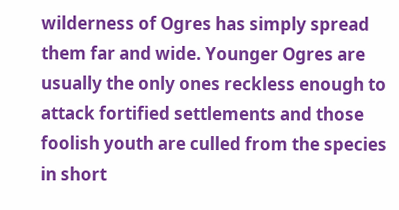wilderness of Ogres has simply spread them far and wide. Younger Ogres are usually the only ones reckless enough to attack fortified settlements and those foolish youth are culled from the species in short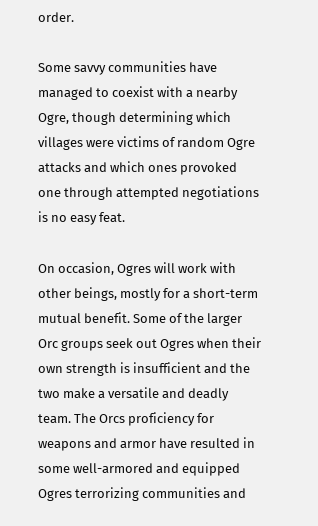order.

Some savvy communities have managed to coexist with a nearby Ogre, though determining which villages were victims of random Ogre attacks and which ones provoked one through attempted negotiations is no easy feat.

On occasion, Ogres will work with other beings, mostly for a short-term mutual benefit. Some of the larger Orc groups seek out Ogres when their own strength is insufficient and the two make a versatile and deadly team. The Orcs proficiency for weapons and armor have resulted in some well-armored and equipped Ogres terrorizing communities and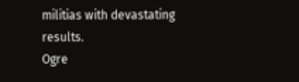militias with devastating results.
Ogre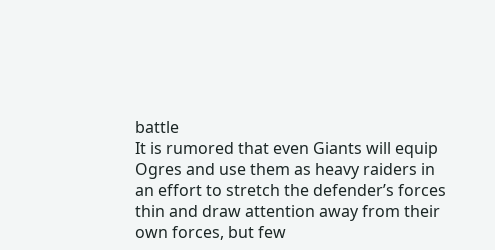battle
It is rumored that even Giants will equip Ogres and use them as heavy raiders in an effort to stretch the defender’s forces thin and draw attention away from their own forces, but few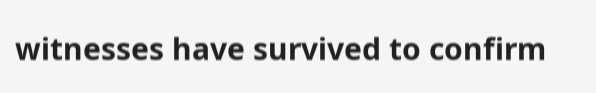witnesses have survived to confirm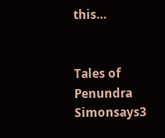this…


Tales of Penundra Simonsays3